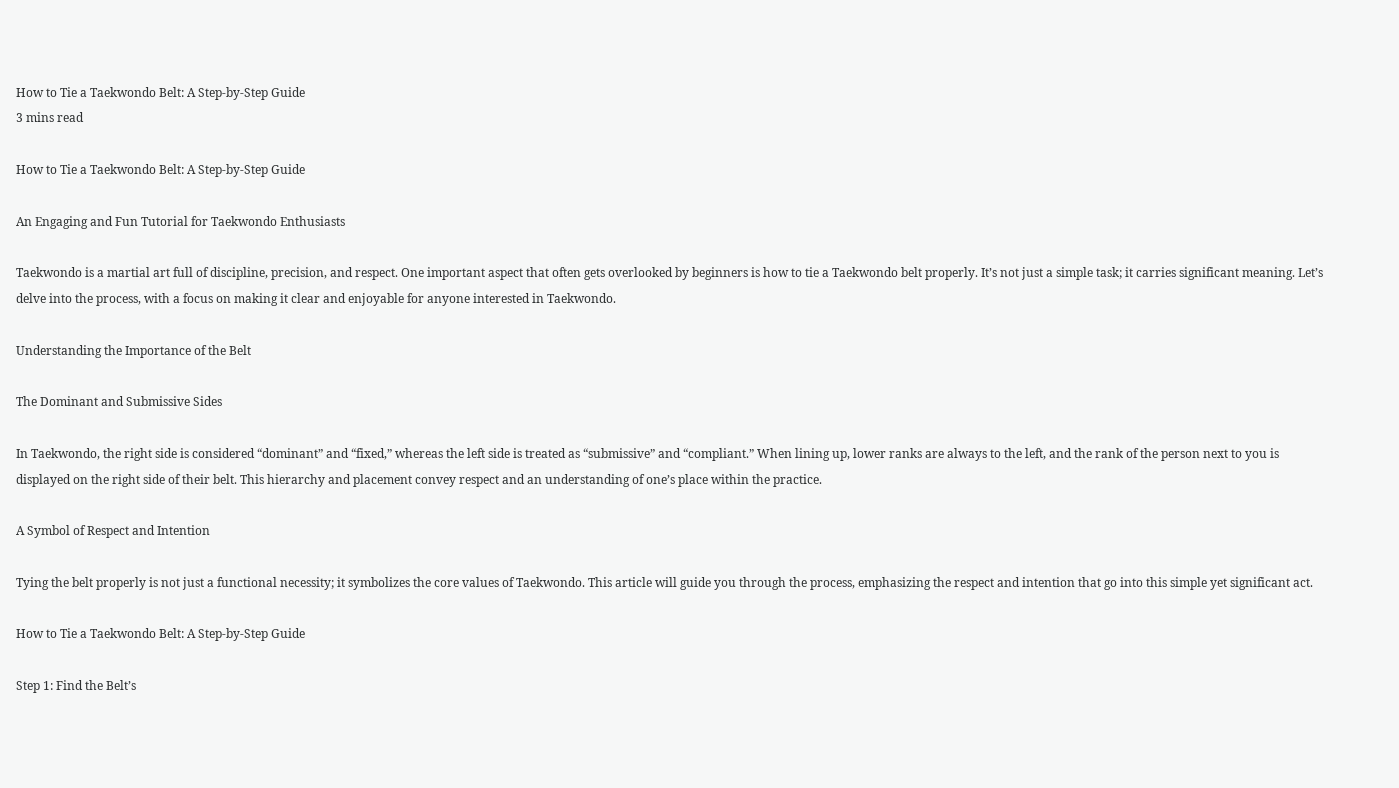How to Tie a Taekwondo Belt: A Step-by-Step Guide
3 mins read

How to Tie a Taekwondo Belt: A Step-by-Step Guide

An Engaging and Fun Tutorial for Taekwondo Enthusiasts

Taekwondo is a martial art full of discipline, precision, and respect. One important aspect that often gets overlooked by beginners is how to tie a Taekwondo belt properly. It’s not just a simple task; it carries significant meaning. Let’s delve into the process, with a focus on making it clear and enjoyable for anyone interested in Taekwondo.

Understanding the Importance of the Belt

The Dominant and Submissive Sides

In Taekwondo, the right side is considered “dominant” and “fixed,” whereas the left side is treated as “submissive” and “compliant.” When lining up, lower ranks are always to the left, and the rank of the person next to you is displayed on the right side of their belt. This hierarchy and placement convey respect and an understanding of one’s place within the practice.

A Symbol of Respect and Intention

Tying the belt properly is not just a functional necessity; it symbolizes the core values of Taekwondo. This article will guide you through the process, emphasizing the respect and intention that go into this simple yet significant act.

How to Tie a Taekwondo Belt: A Step-by-Step Guide

Step 1: Find the Belt’s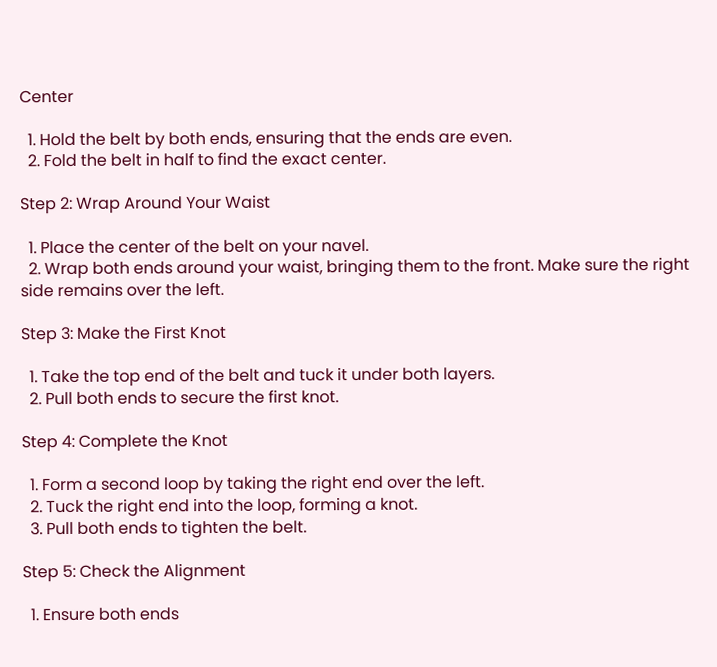Center

  1. Hold the belt by both ends, ensuring that the ends are even.
  2. Fold the belt in half to find the exact center.

Step 2: Wrap Around Your Waist

  1. Place the center of the belt on your navel.
  2. Wrap both ends around your waist, bringing them to the front. Make sure the right side remains over the left.

Step 3: Make the First Knot

  1. Take the top end of the belt and tuck it under both layers.
  2. Pull both ends to secure the first knot.

Step 4: Complete the Knot

  1. Form a second loop by taking the right end over the left.
  2. Tuck the right end into the loop, forming a knot.
  3. Pull both ends to tighten the belt.

Step 5: Check the Alignment

  1. Ensure both ends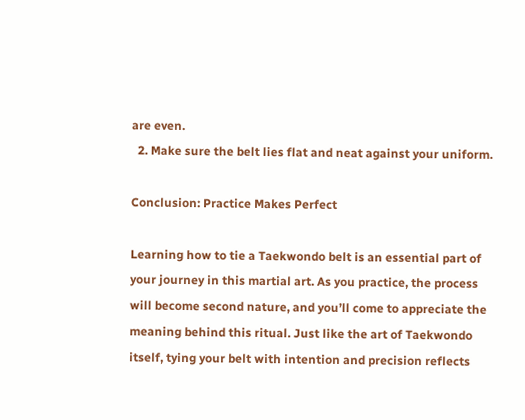are even.
  2. Make sure the belt lies flat and neat against your uniform.

Conclusion: Practice Makes Perfect

Learning how to tie a Taekwondo belt is an essential part of your journey in this martial art. As you practice, the process will become second nature, and you’ll come to appreciate the meaning behind this ritual. Just like the art of Taekwondo itself, tying your belt with intention and precision reflects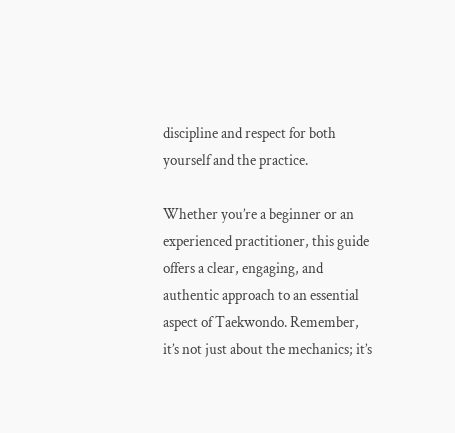discipline and respect for both yourself and the practice.

Whether you’re a beginner or an experienced practitioner, this guide offers a clear, engaging, and authentic approach to an essential aspect of Taekwondo. Remember, it’s not just about the mechanics; it’s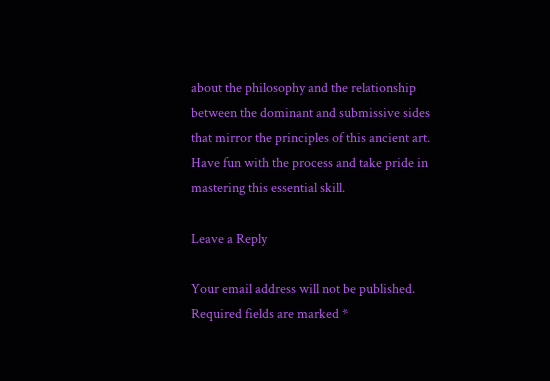about the philosophy and the relationship between the dominant and submissive sides that mirror the principles of this ancient art. Have fun with the process and take pride in mastering this essential skill.

Leave a Reply

Your email address will not be published. Required fields are marked *